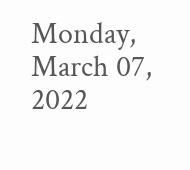Monday, March 07, 2022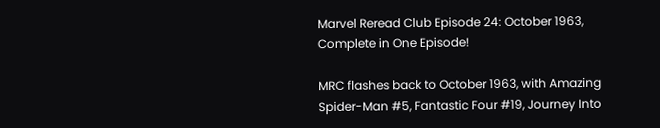Marvel Reread Club Episode 24: October 1963, Complete in One Episode!

MRC flashes back to October 1963, with Amazing Spider-Man #5, Fantastic Four #19, Journey Into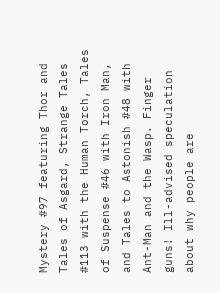Mystery #97 featuring Thor and Tales of Asgard, Strange Tales #113 with the Human Torch, Tales of Suspense #46 with Iron Man, and Tales to Astonish #48 with Ant-Man and the Wasp. Finger guns! Ill-advised speculation about why people are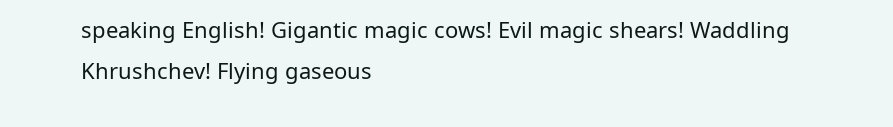speaking English! Gigantic magic cows! Evil magic shears! Waddling Khrushchev! Flying gaseous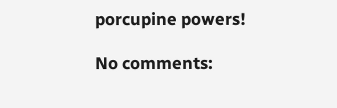porcupine powers!

No comments: